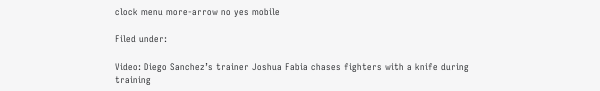clock menu more-arrow no yes mobile

Filed under:

Video: Diego Sanchez’s trainer Joshua Fabia chases fighters with a knife during training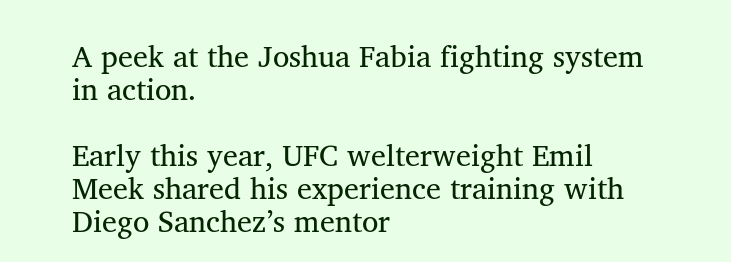A peek at the Joshua Fabia fighting system in action.

Early this year, UFC welterweight Emil Meek shared his experience training with Diego Sanchez’s mentor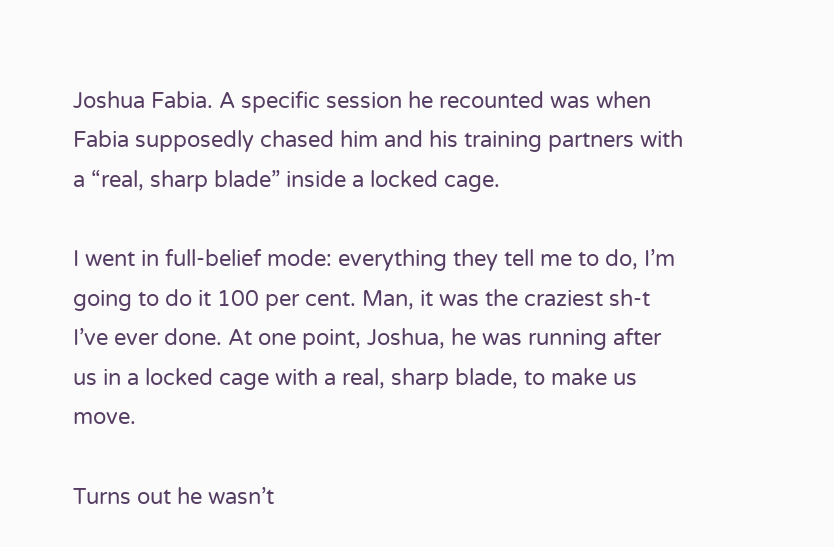Joshua Fabia. A specific session he recounted was when Fabia supposedly chased him and his training partners with a “real, sharp blade” inside a locked cage.

I went in full-belief mode: everything they tell me to do, I’m going to do it 100 per cent. Man, it was the craziest sh-t I’ve ever done. At one point, Joshua, he was running after us in a locked cage with a real, sharp blade, to make us move.

Turns out he wasn’t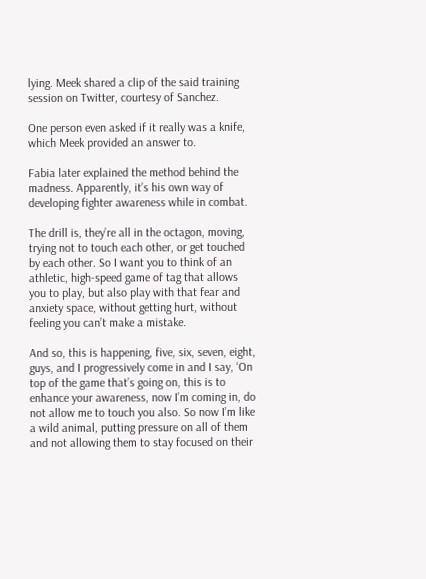lying. Meek shared a clip of the said training session on Twitter, courtesy of Sanchez.

One person even asked if it really was a knife, which Meek provided an answer to.

Fabia later explained the method behind the madness. Apparently, it’s his own way of developing fighter awareness while in combat.

The drill is, they’re all in the octagon, moving, trying not to touch each other, or get touched by each other. So I want you to think of an athletic, high-speed game of tag that allows you to play, but also play with that fear and anxiety space, without getting hurt, without feeling you can’t make a mistake.

And so, this is happening, five, six, seven, eight, guys, and I progressively come in and I say, ‘On top of the game that’s going on, this is to enhance your awareness, now I’m coming in, do not allow me to touch you also. So now I’m like a wild animal, putting pressure on all of them and not allowing them to stay focused on their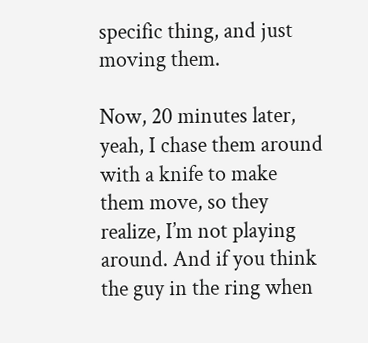specific thing, and just moving them.

Now, 20 minutes later, yeah, I chase them around with a knife to make them move, so they realize, I’m not playing around. And if you think the guy in the ring when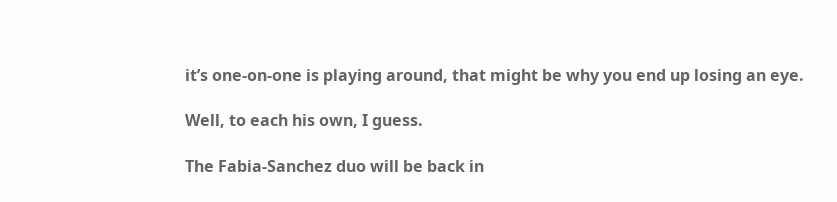it’s one-on-one is playing around, that might be why you end up losing an eye.

Well, to each his own, I guess.

The Fabia-Sanchez duo will be back in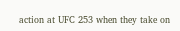action at UFC 253 when they take on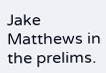Jake Matthews in the prelims.